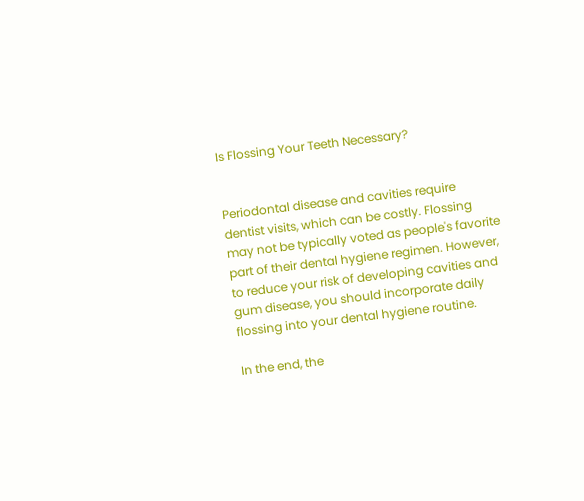Is Flossing Your Teeth Necessary?


Periodontal disease and cavities require dentist visits, which can be costly. Flossing may not be typically voted as people's favorite part of their dental hygiene regimen. However, to reduce your risk of developing cavities and gum disease, you should incorporate daily flossing into your dental hygiene routine.

In the end, the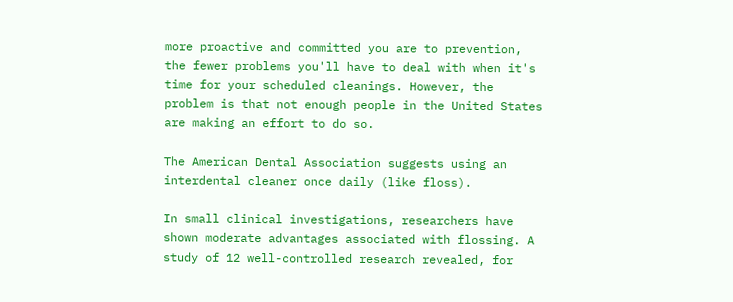more proactive and committed you are to prevention, the fewer problems you'll have to deal with when it's time for your scheduled cleanings. However, the problem is that not enough people in the United States are making an effort to do so.

The American Dental Association suggests using an interdental cleaner once daily (like floss).

In small clinical investigations, researchers have shown moderate advantages associated with flossing. A study of 12 well-controlled research revealed, for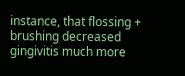instance, that flossing + brushing decreased gingivitis much more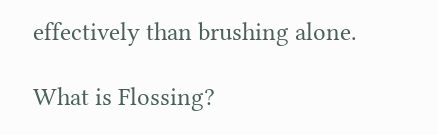effectively than brushing alone.

What is Flossing?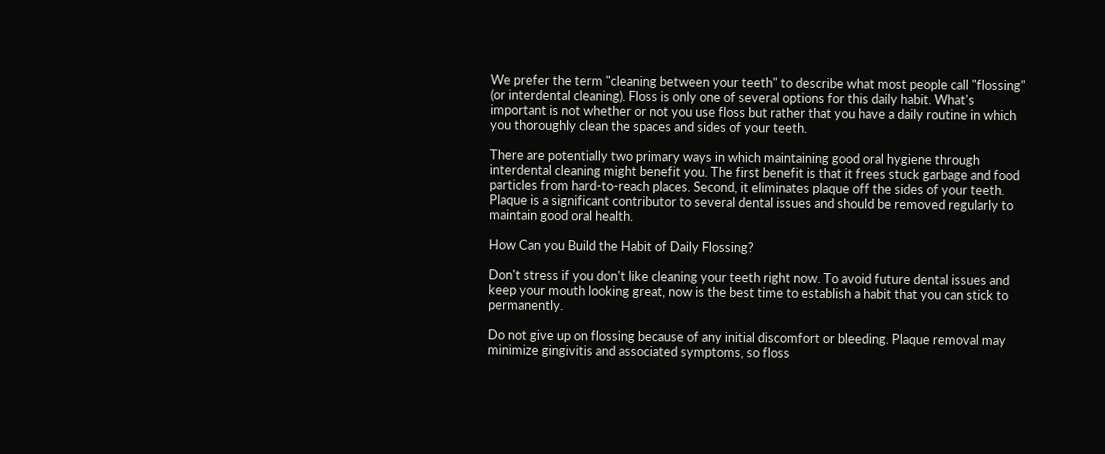We prefer the term "cleaning between your teeth" to describe what most people call "flossing" (or interdental cleaning). Floss is only one of several options for this daily habit. What's important is not whether or not you use floss but rather that you have a daily routine in which you thoroughly clean the spaces and sides of your teeth.

There are potentially two primary ways in which maintaining good oral hygiene through interdental cleaning might benefit you. The first benefit is that it frees stuck garbage and food particles from hard-to-reach places. Second, it eliminates plaque off the sides of your teeth. Plaque is a significant contributor to several dental issues and should be removed regularly to maintain good oral health.

How Can you Build the Habit of Daily Flossing?

Don't stress if you don't like cleaning your teeth right now. To avoid future dental issues and keep your mouth looking great, now is the best time to establish a habit that you can stick to permanently.

Do not give up on flossing because of any initial discomfort or bleeding. Plaque removal may minimize gingivitis and associated symptoms, so floss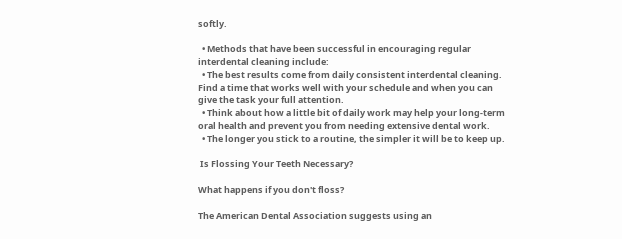softly.

  • Methods that have been successful in encouraging regular interdental cleaning include:
  • The best results come from daily consistent interdental cleaning. Find a time that works well with your schedule and when you can give the task your full attention.
  • Think about how a little bit of daily work may help your long-term oral health and prevent you from needing extensive dental work.
  • The longer you stick to a routine, the simpler it will be to keep up.

 Is Flossing Your Teeth Necessary?

What happens if you don't floss?

The American Dental Association suggests using an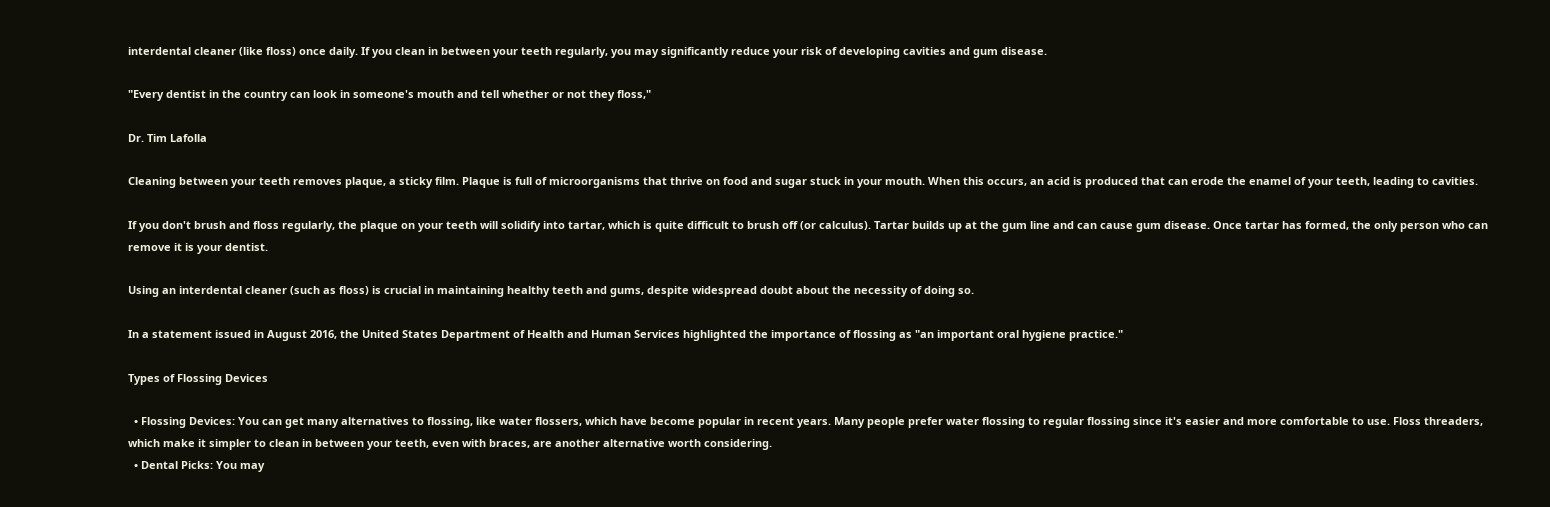interdental cleaner (like floss) once daily. If you clean in between your teeth regularly, you may significantly reduce your risk of developing cavities and gum disease.

"Every dentist in the country can look in someone's mouth and tell whether or not they floss,"

Dr. Tim Lafolla

Cleaning between your teeth removes plaque, a sticky film. Plaque is full of microorganisms that thrive on food and sugar stuck in your mouth. When this occurs, an acid is produced that can erode the enamel of your teeth, leading to cavities.

If you don't brush and floss regularly, the plaque on your teeth will solidify into tartar, which is quite difficult to brush off (or calculus). Tartar builds up at the gum line and can cause gum disease. Once tartar has formed, the only person who can remove it is your dentist.

Using an interdental cleaner (such as floss) is crucial in maintaining healthy teeth and gums, despite widespread doubt about the necessity of doing so.

In a statement issued in August 2016, the United States Department of Health and Human Services highlighted the importance of flossing as "an important oral hygiene practice."

Types of Flossing Devices

  • Flossing Devices: You can get many alternatives to flossing, like water flossers, which have become popular in recent years. Many people prefer water flossing to regular flossing since it's easier and more comfortable to use. Floss threaders, which make it simpler to clean in between your teeth, even with braces, are another alternative worth considering.
  • Dental Picks: You may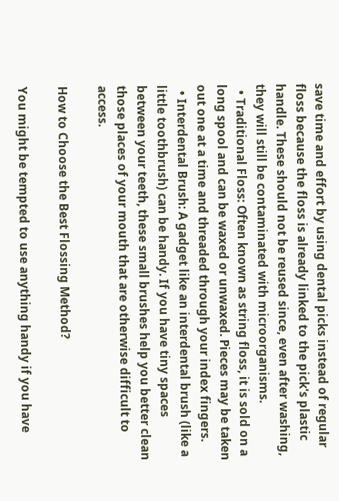save time and effort by using dental picks instead of regular floss because the floss is already linked to the pick's plastic handle. These should not be reused since, even after washing, they will still be contaminated with microorganisms.
  • Traditional Floss: Often known as string floss, it is sold on a long spool and can be waxed or unwaxed. Pieces may be taken out one at a time and threaded through your index fingers.
  • Interdental Brush: A gadget like an interdental brush (like a little toothbrush) can be handy. If you have tiny spaces between your teeth, these small brushes help you better clean those places of your mouth that are otherwise difficult to access.

How to Choose the Best Flossing Method?

You might be tempted to use anything handy if you have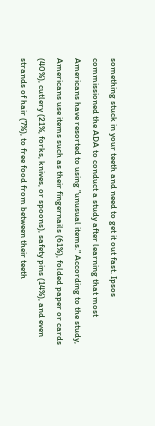something stuck in your teeth and need to get it out fast. Ipsos commissioned the ADA to conduct a study after learning that most Americans have resorted to using "unusual items." According to the study, Americans use items such as their fingernails (61%), folded paper or cards (40%), cutlery (21%, forks, knives, or spoons), safety pins (14%), and even strands of hair (7%), to free food from between their teeth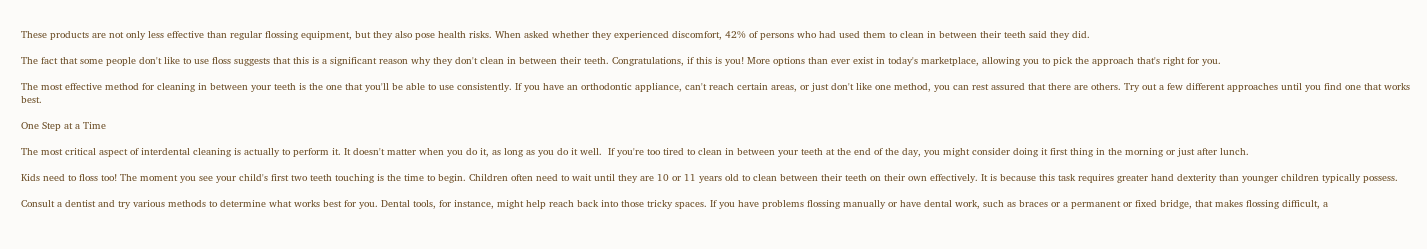These products are not only less effective than regular flossing equipment, but they also pose health risks. When asked whether they experienced discomfort, 42% of persons who had used them to clean in between their teeth said they did.

The fact that some people don't like to use floss suggests that this is a significant reason why they don't clean in between their teeth. Congratulations, if this is you! More options than ever exist in today's marketplace, allowing you to pick the approach that's right for you.

The most effective method for cleaning in between your teeth is the one that you'll be able to use consistently. If you have an orthodontic appliance, can't reach certain areas, or just don't like one method, you can rest assured that there are others. Try out a few different approaches until you find one that works best.

One Step at a Time

The most critical aspect of interdental cleaning is actually to perform it. It doesn't matter when you do it, as long as you do it well.  If you're too tired to clean in between your teeth at the end of the day, you might consider doing it first thing in the morning or just after lunch.

Kids need to floss too! The moment you see your child's first two teeth touching is the time to begin. Children often need to wait until they are 10 or 11 years old to clean between their teeth on their own effectively. It is because this task requires greater hand dexterity than younger children typically possess.

Consult a dentist and try various methods to determine what works best for you. Dental tools, for instance, might help reach back into those tricky spaces. If you have problems flossing manually or have dental work, such as braces or a permanent or fixed bridge, that makes flossing difficult, a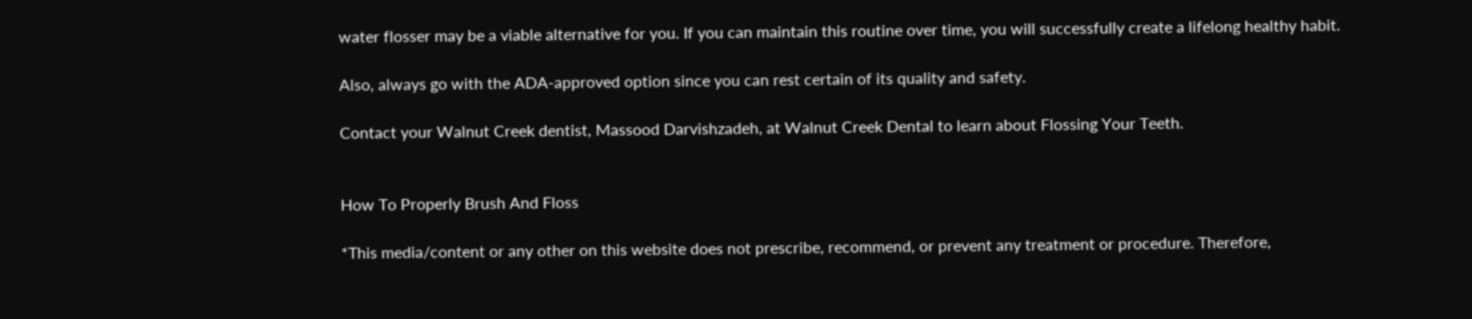water flosser may be a viable alternative for you. If you can maintain this routine over time, you will successfully create a lifelong healthy habit.

Also, always go with the ADA-approved option since you can rest certain of its quality and safety.

Contact your Walnut Creek dentist, Massood Darvishzadeh, at Walnut Creek Dental to learn about Flossing Your Teeth.


How To Properly Brush And Floss

*This media/content or any other on this website does not prescribe, recommend, or prevent any treatment or procedure. Therefore,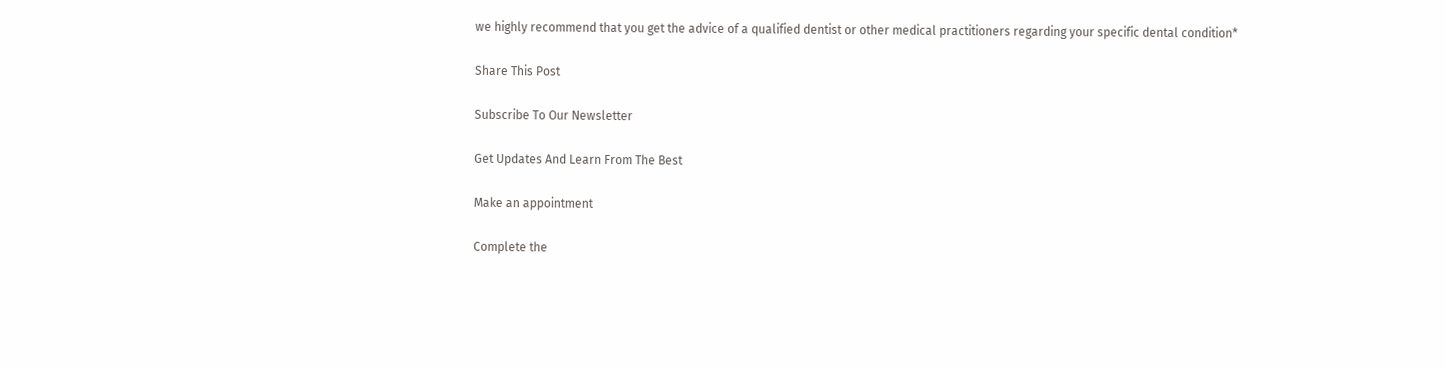we highly recommend that you get the advice of a qualified dentist or other medical practitioners regarding your specific dental condition*

Share This Post

Subscribe To Our Newsletter

Get Updates And Learn From The Best

Make an appointment

Complete the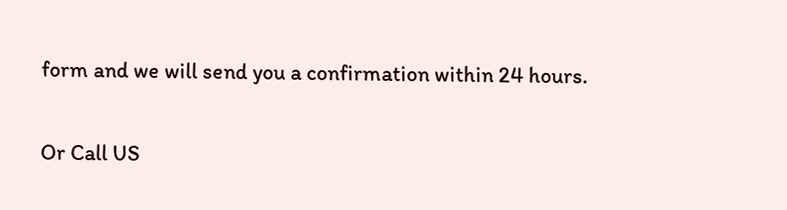form and we will send you a confirmation within 24 hours.

Or Call US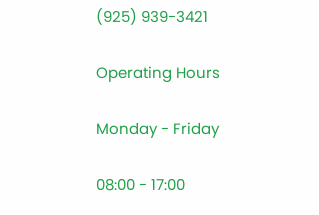(925) 939-3421

Operating Hours

Monday - Friday

08:00 - 17:00